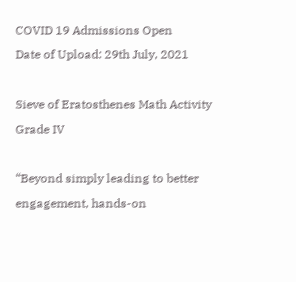COVID 19 Admissions Open
Date of Upload: 29th July, 2021

Sieve of Eratosthenes Math Activity Grade IV

“Beyond simply leading to better engagement, hands-on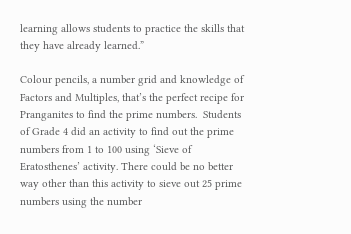learning allows students to practice the skills that they have already learned.”

Colour pencils, a number grid and knowledge of Factors and Multiples, that’s the perfect recipe for Pranganites to find the prime numbers.  Students of Grade 4 did an activity to find out the prime numbers from 1 to 100 using ‘Sieve of Eratosthenes’ activity. There could be no better way other than this activity to sieve out 25 prime numbers using the number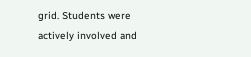grid. Students were actively involved and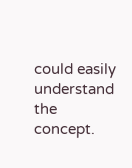could easily understand the concept.